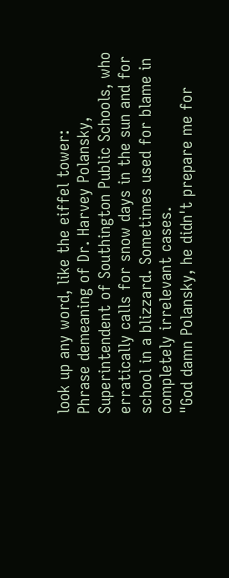look up any word, like the eiffel tower:
Phrase demeaning of Dr. Harvey Polansky, Superintendent of Southington Public Schools, who erratically calls for snow days in the sun and for school in a blizzard. Sometimes used for blame in completely irrelevant cases.
"God damn Polansky, he didn't prepare me for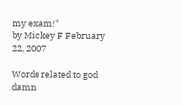my exam!"
by Mickey F February 22, 2007

Words related to god damn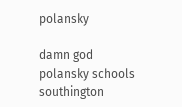polansky

damn god polansky schools southington